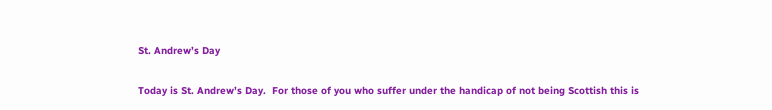St. Andrew’s Day

Today is St. Andrew’s Day.  For those of you who suffer under the handicap of not being Scottish this is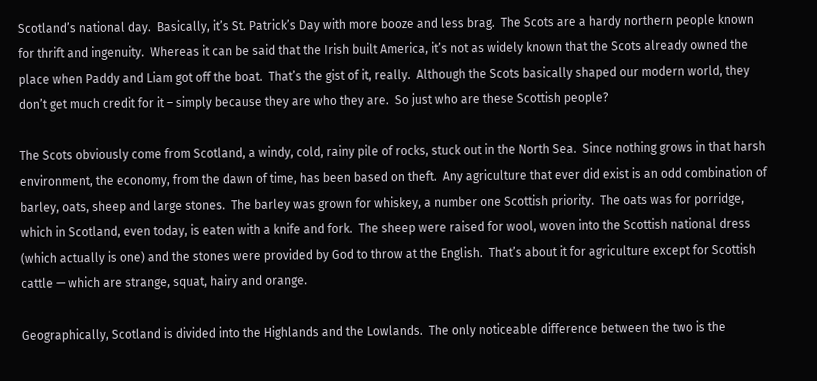Scotland’s national day.  Basically, it’s St. Patrick’s Day with more booze and less brag.  The Scots are a hardy northern people known for thrift and ingenuity.  Whereas it can be said that the Irish built America, it’s not as widely known that the Scots already owned the place when Paddy and Liam got off the boat.  That’s the gist of it, really.  Although the Scots basically shaped our modern world, they don’t get much credit for it – simply because they are who they are.  So just who are these Scottish people?

The Scots obviously come from Scotland, a windy, cold, rainy pile of rocks, stuck out in the North Sea.  Since nothing grows in that harsh environment, the economy, from the dawn of time, has been based on theft.  Any agriculture that ever did exist is an odd combination of barley, oats, sheep and large stones.  The barley was grown for whiskey, a number one Scottish priority.  The oats was for porridge, which in Scotland, even today, is eaten with a knife and fork.  The sheep were raised for wool, woven into the Scottish national dress (which actually is one) and the stones were provided by God to throw at the English.  That’s about it for agriculture except for Scottish cattle — which are strange, squat, hairy and orange.

Geographically, Scotland is divided into the Highlands and the Lowlands.  The only noticeable difference between the two is the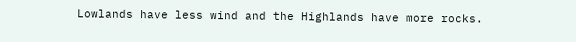Lowlands have less wind and the Highlands have more rocks.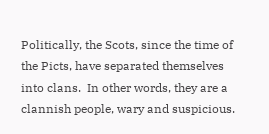Politically, the Scots, since the time of the Picts, have separated themselves into clans.  In other words, they are a clannish people, wary and suspicious.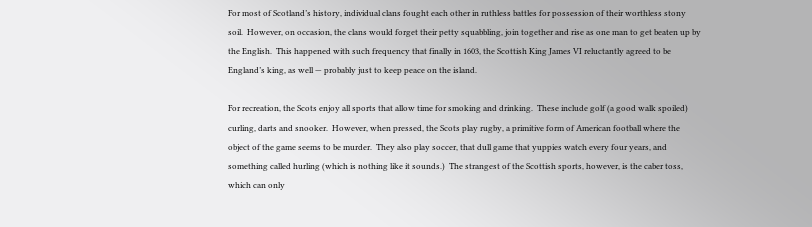For most of Scotland’s history, individual clans fought each other in ruthless battles for possession of their worthless stony soil.  However, on occasion, the clans would forget their petty squabbling, join together and rise as one man to get beaten up by the English.  This happened with such frequency that finally in 1603, the Scottish King James VI reluctantly agreed to be England’s king, as well — probably just to keep peace on the island.

For recreation, the Scots enjoy all sports that allow time for smoking and drinking.  These include golf (a good walk spoiled) curling, darts and snooker.  However, when pressed, the Scots play rugby, a primitive form of American football where the object of the game seems to be murder.  They also play soccer, that dull game that yuppies watch every four years, and something called hurling (which is nothing like it sounds.)  The strangest of the Scottish sports, however, is the caber toss, which can only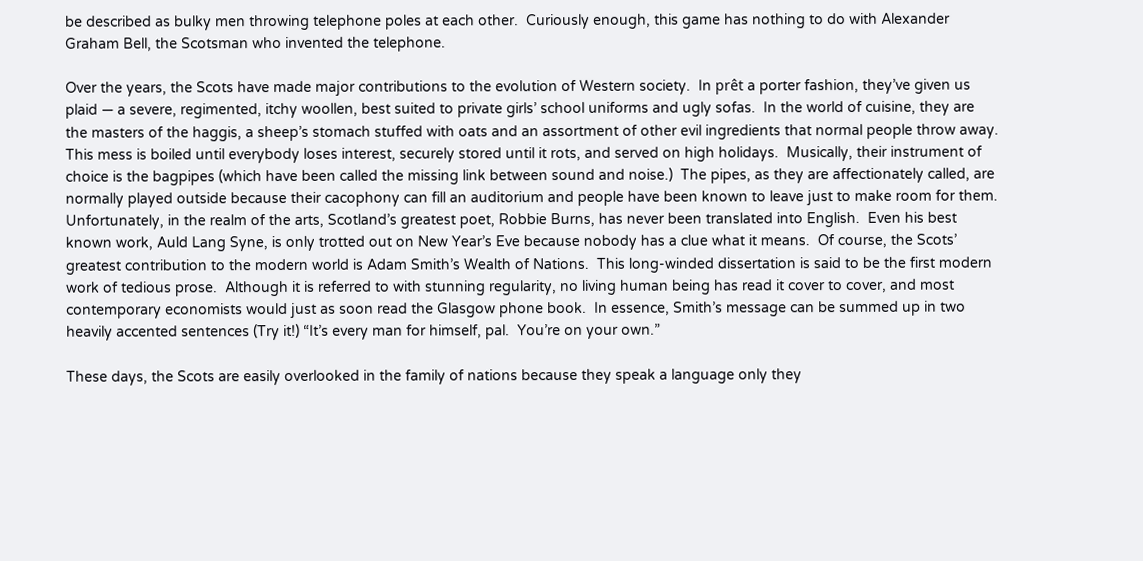be described as bulky men throwing telephone poles at each other.  Curiously enough, this game has nothing to do with Alexander Graham Bell, the Scotsman who invented the telephone.

Over the years, the Scots have made major contributions to the evolution of Western society.  In prêt a porter fashion, they’ve given us plaid — a severe, regimented, itchy woollen, best suited to private girls’ school uniforms and ugly sofas.  In the world of cuisine, they are the masters of the haggis, a sheep’s stomach stuffed with oats and an assortment of other evil ingredients that normal people throw away.  This mess is boiled until everybody loses interest, securely stored until it rots, and served on high holidays.  Musically, their instrument of choice is the bagpipes (which have been called the missing link between sound and noise.)  The pipes, as they are affectionately called, are normally played outside because their cacophony can fill an auditorium and people have been known to leave just to make room for them.  Unfortunately, in the realm of the arts, Scotland’s greatest poet, Robbie Burns, has never been translated into English.  Even his best known work, Auld Lang Syne, is only trotted out on New Year’s Eve because nobody has a clue what it means.  Of course, the Scots’ greatest contribution to the modern world is Adam Smith’s Wealth of Nations.  This long-winded dissertation is said to be the first modern work of tedious prose.  Although it is referred to with stunning regularity, no living human being has read it cover to cover, and most contemporary economists would just as soon read the Glasgow phone book.  In essence, Smith’s message can be summed up in two heavily accented sentences (Try it!) “It’s every man for himself, pal.  You’re on your own.”

These days, the Scots are easily overlooked in the family of nations because they speak a language only they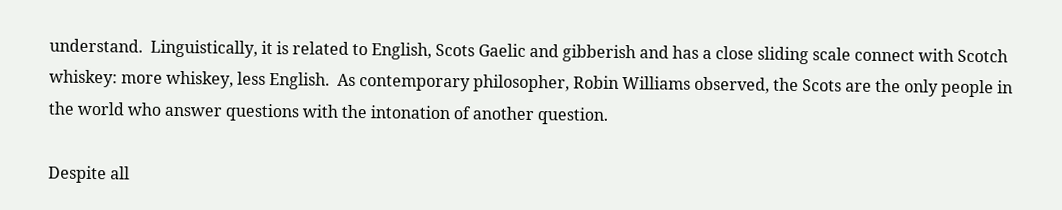understand.  Linguistically, it is related to English, Scots Gaelic and gibberish and has a close sliding scale connect with Scotch whiskey: more whiskey, less English.  As contemporary philosopher, Robin Williams observed, the Scots are the only people in the world who answer questions with the intonation of another question.

Despite all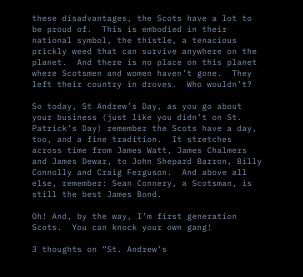these disadvantages, the Scots have a lot to be proud of.  This is embodied in their national symbol, the thistle, a tenacious prickly weed that can survive anywhere on the planet.  And there is no place on this planet where Scotsmen and women haven’t gone.  They left their country in droves.  Who wouldn’t?

So today, St Andrew’s Day, as you go about your business (just like you didn’t on St. Patrick’s Day) remember the Scots have a day, too, and a fine tradition.  It stretches across time from James Watt, James Chalmers and James Dewar, to John Shepard Barron, Billy Connolly and Craig Ferguson.  And above all else, remember: Sean Connery, a Scotsman, is still the best James Bond.

Oh! And, by the way, I’m first generation Scots.  You can knock your own gang!

3 thoughts on “St. Andrew’s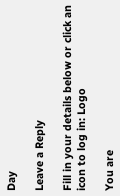Day

Leave a Reply

Fill in your details below or click an icon to log in: Logo

You are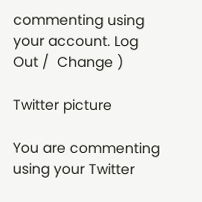commenting using your account. Log Out /  Change )

Twitter picture

You are commenting using your Twitter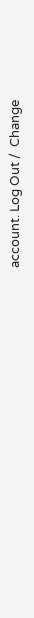account. Log Out /  Change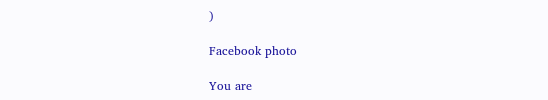)

Facebook photo

You are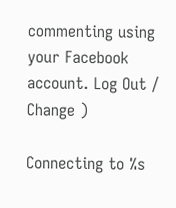commenting using your Facebook account. Log Out /  Change )

Connecting to %s